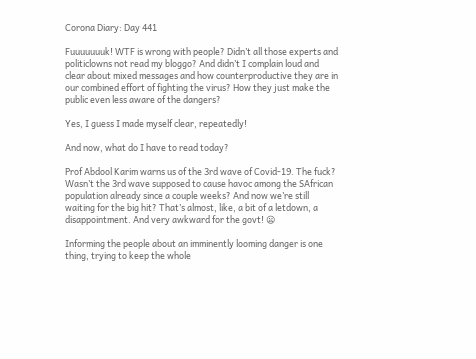Corona Diary: Day 441

Fuuuuuuuk! WTF is wrong with people? Didn’t all those experts and politiclowns not read my bloggo? And didn’t I complain loud and clear about mixed messages and how counterproductive they are in our combined effort of fighting the virus? How they just make the public even less aware of the dangers?

Yes, I guess I made myself clear, repeatedly!

And now, what do I have to read today?

Prof Abdool Karim warns us of the 3rd wave of Covid-19. The fuck? Wasn’t the 3rd wave supposed to cause havoc among the SAfrican population already since a couple weeks? And now we’re still waiting for the big hit? That’s almost, like, a bit of a letdown, a disappointment. And very awkward for the govt! 😦

Informing the people about an imminently looming danger is one thing, trying to keep the whole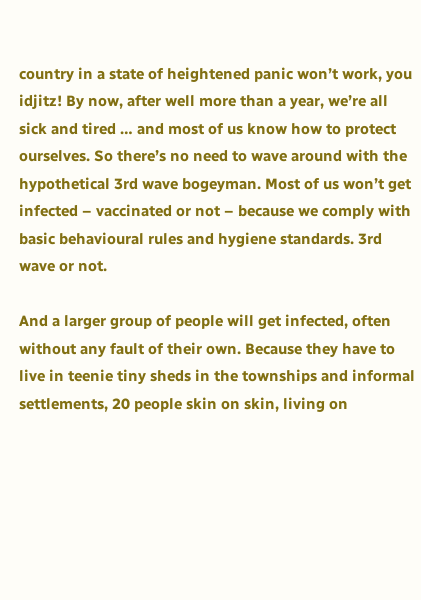country in a state of heightened panic won’t work, you idjitz! By now, after well more than a year, we’re all sick and tired … and most of us know how to protect ourselves. So there’s no need to wave around with the hypothetical 3rd wave bogeyman. Most of us won’t get infected – vaccinated or not – because we comply with basic behavioural rules and hygiene standards. 3rd wave or not.

And a larger group of people will get infected, often without any fault of their own. Because they have to live in teenie tiny sheds in the townships and informal settlements, 20 people skin on skin, living on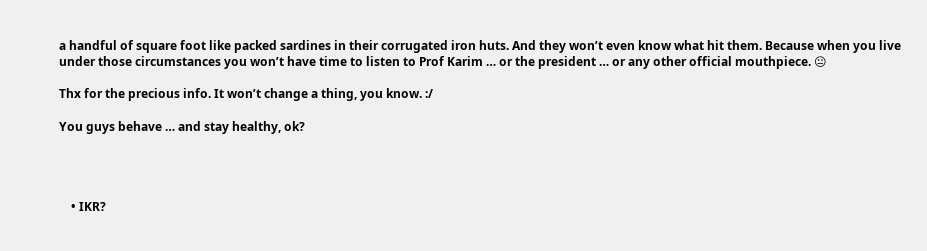a handful of square foot like packed sardines in their corrugated iron huts. And they won’t even know what hit them. Because when you live under those circumstances you won’t have time to listen to Prof Karim … or the president … or any other official mouthpiece. 😐

Thx for the precious info. It won’t change a thing, you know. :/

You guys behave … and stay healthy, ok?




    • IKR?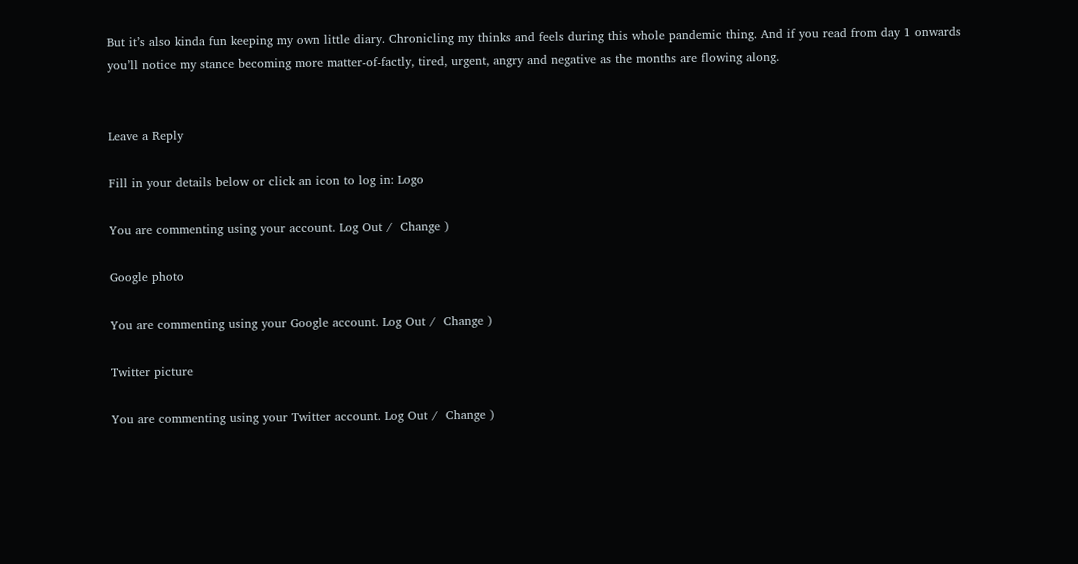But it’s also kinda fun keeping my own little diary. Chronicling my thinks and feels during this whole pandemic thing. And if you read from day 1 onwards you’ll notice my stance becoming more matter-of-factly, tired, urgent, angry and negative as the months are flowing along.


Leave a Reply

Fill in your details below or click an icon to log in: Logo

You are commenting using your account. Log Out /  Change )

Google photo

You are commenting using your Google account. Log Out /  Change )

Twitter picture

You are commenting using your Twitter account. Log Out /  Change )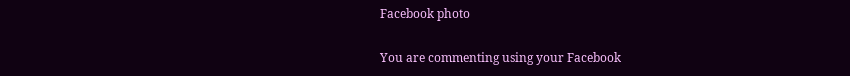Facebook photo

You are commenting using your Facebook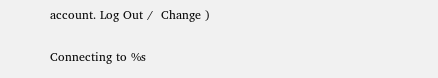account. Log Out /  Change )

Connecting to %s